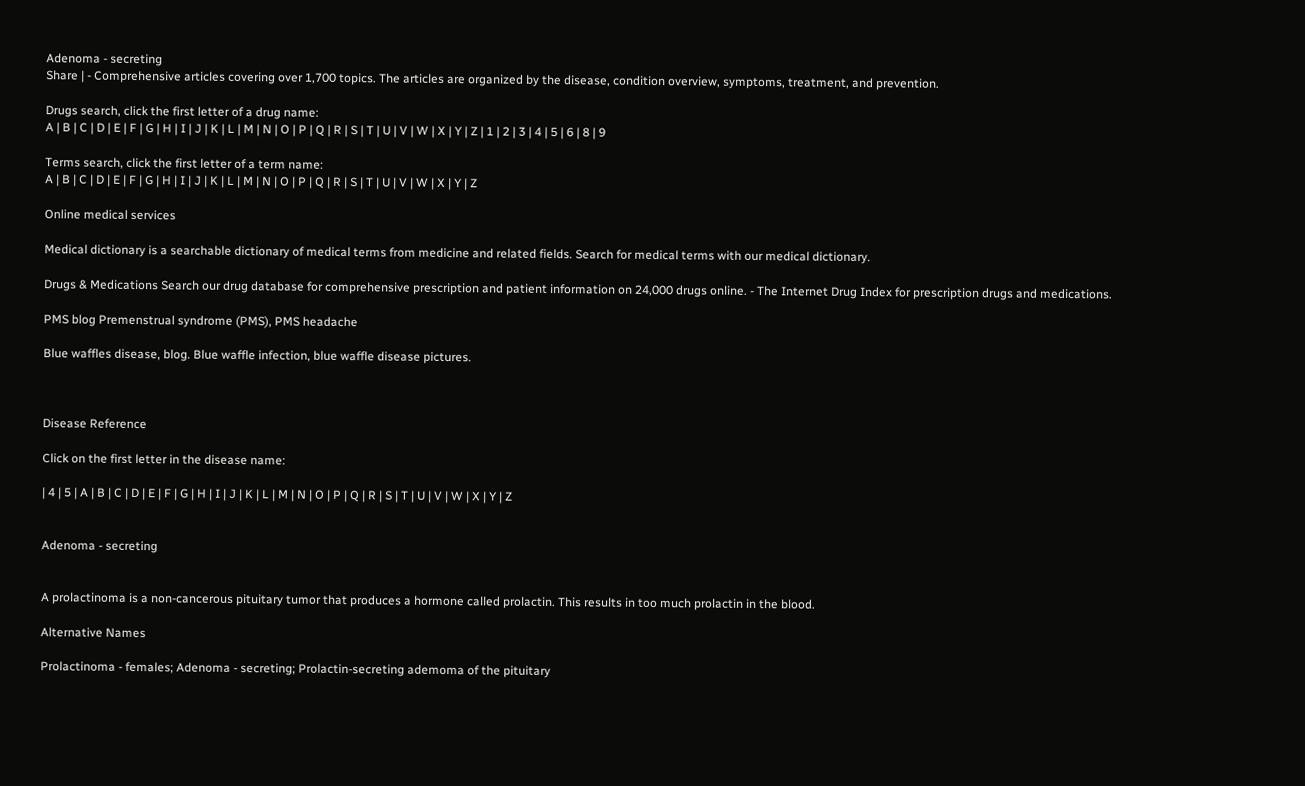Adenoma - secreting
Share | - Comprehensive articles covering over 1,700 topics. The articles are organized by the disease, condition overview, symptoms, treatment, and prevention.

Drugs search, click the first letter of a drug name:
A | B | C | D | E | F | G | H | I | J | K | L | M | N | O | P | Q | R | S | T | U | V | W | X | Y | Z | 1 | 2 | 3 | 4 | 5 | 6 | 8 | 9

Terms search, click the first letter of a term name:
A | B | C | D | E | F | G | H | I | J | K | L | M | N | O | P | Q | R | S | T | U | V | W | X | Y | Z

Online medical services

Medical dictionary is a searchable dictionary of medical terms from medicine and related fields. Search for medical terms with our medical dictionary.

Drugs & Medications Search our drug database for comprehensive prescription and patient information on 24,000 drugs online. - The Internet Drug Index for prescription drugs and medications.

PMS blog Premenstrual syndrome (PMS), PMS headache

Blue waffles disease, blog. Blue waffle infection, blue waffle disease pictures.



Disease Reference

Click on the first letter in the disease name:

| 4 | 5 | A | B | C | D | E | F | G | H | I | J | K | L | M | N | O | P | Q | R | S | T | U | V | W | X | Y | Z


Adenoma - secreting


A prolactinoma is a non-cancerous pituitary tumor that produces a hormone called prolactin. This results in too much prolactin in the blood.

Alternative Names

Prolactinoma - females; Adenoma - secreting; Prolactin-secreting ademoma of the pituitary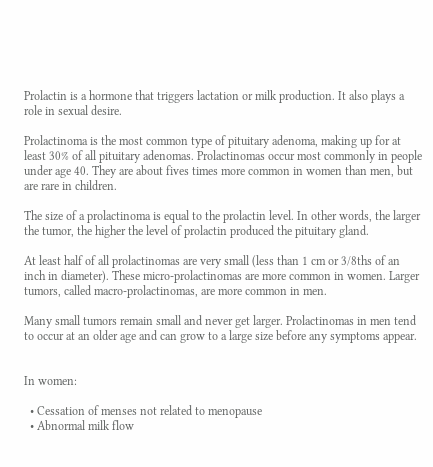Prolactin is a hormone that triggers lactation or milk production. It also plays a role in sexual desire.

Prolactinoma is the most common type of pituitary adenoma, making up for at least 30% of all pituitary adenomas. Prolactinomas occur most commonly in people under age 40. They are about fives times more common in women than men, but are rare in children.

The size of a prolactinoma is equal to the prolactin level. In other words, the larger the tumor, the higher the level of prolactin produced the pituitary gland.

At least half of all prolactinomas are very small (less than 1 cm or 3/8ths of an inch in diameter). These micro-prolactinomas are more common in women. Larger tumors, called macro-prolactinomas, are more common in men.

Many small tumors remain small and never get larger. Prolactinomas in men tend to occur at an older age and can grow to a large size before any symptoms appear.


In women:

  • Cessation of menses not related to menopause
  • Abnormal milk flow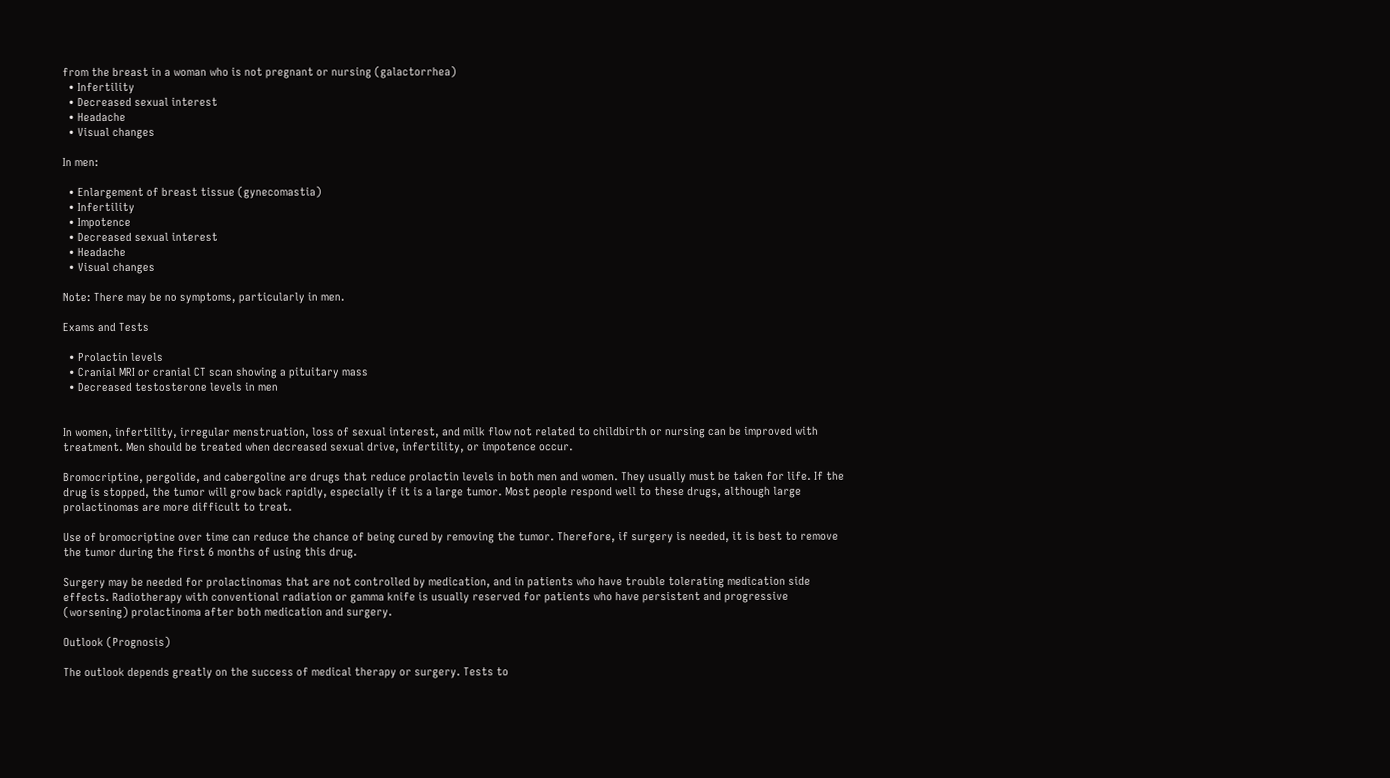from the breast in a woman who is not pregnant or nursing (galactorrhea)
  • Infertility
  • Decreased sexual interest
  • Headache
  • Visual changes

In men:

  • Enlargement of breast tissue (gynecomastia)
  • Infertility
  • Impotence
  • Decreased sexual interest
  • Headache
  • Visual changes

Note: There may be no symptoms, particularly in men.

Exams and Tests

  • Prolactin levels
  • Cranial MRI or cranial CT scan showing a pituitary mass
  • Decreased testosterone levels in men


In women, infertility, irregular menstruation, loss of sexual interest, and milk flow not related to childbirth or nursing can be improved with treatment. Men should be treated when decreased sexual drive, infertility, or impotence occur.

Bromocriptine, pergolide, and cabergoline are drugs that reduce prolactin levels in both men and women. They usually must be taken for life. If the drug is stopped, the tumor will grow back rapidly, especially if it is a large tumor. Most people respond well to these drugs, although large prolactinomas are more difficult to treat.

Use of bromocriptine over time can reduce the chance of being cured by removing the tumor. Therefore, if surgery is needed, it is best to remove the tumor during the first 6 months of using this drug.

Surgery may be needed for prolactinomas that are not controlled by medication, and in patients who have trouble tolerating medication side effects. Radiotherapy with conventional radiation or gamma knife is usually reserved for patients who have persistent and progressive (worsening) prolactinoma after both medication and surgery.

Outlook (Prognosis)

The outlook depends greatly on the success of medical therapy or surgery. Tests to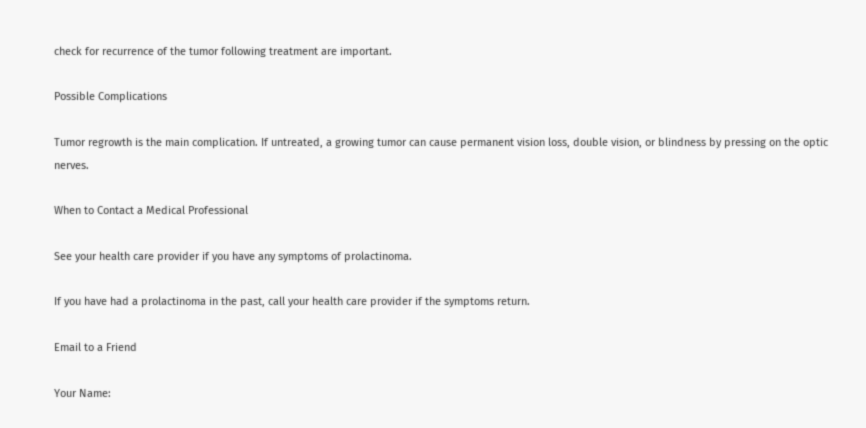check for recurrence of the tumor following treatment are important.

Possible Complications

Tumor regrowth is the main complication. If untreated, a growing tumor can cause permanent vision loss, double vision, or blindness by pressing on the optic nerves.

When to Contact a Medical Professional

See your health care provider if you have any symptoms of prolactinoma.

If you have had a prolactinoma in the past, call your health care provider if the symptoms return.

Email to a Friend

Your Name: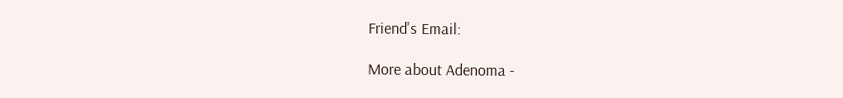Friend's Email:

More about Adenoma -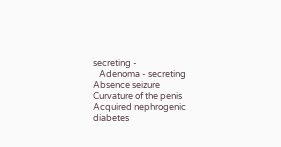secreting -
   Adenoma - secreting
Absence seizure
Curvature of the penis
Acquired nephrogenic diabetes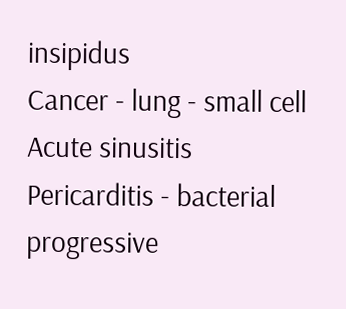insipidus
Cancer - lung - small cell
Acute sinusitis
Pericarditis - bacterial
progressive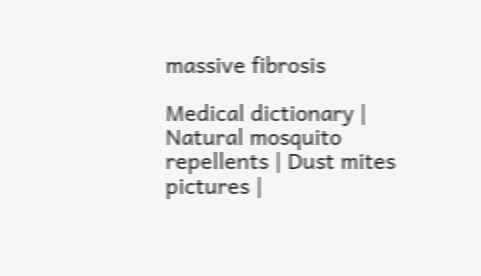massive fibrosis

Medical dictionary | Natural mosquito repellents | Dust mites pictures |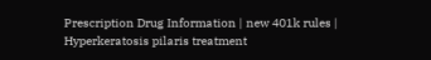Prescription Drug Information | new 401k rules | Hyperkeratosis pilaris treatment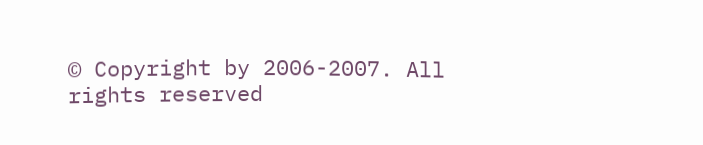© Copyright by 2006-2007. All rights reserved